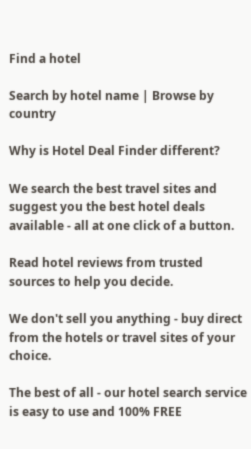Find a hotel

Search by hotel name | Browse by country

Why is Hotel Deal Finder different?

We search the best travel sites and suggest you the best hotel deals available - all at one click of a button.

Read hotel reviews from trusted sources to help you decide.

We don't sell you anything - buy direct from the hotels or travel sites of your choice.

The best of all - our hotel search service is easy to use and 100% FREE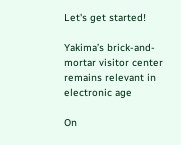Let's get started!

Yakima’s brick-and-mortar visitor center remains relevant in electronic age

On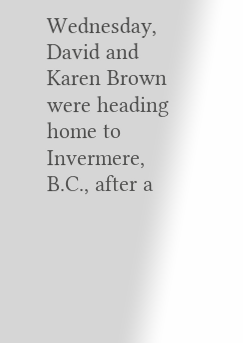Wednesday, David and Karen Brown were heading home to Invermere, B.C., after a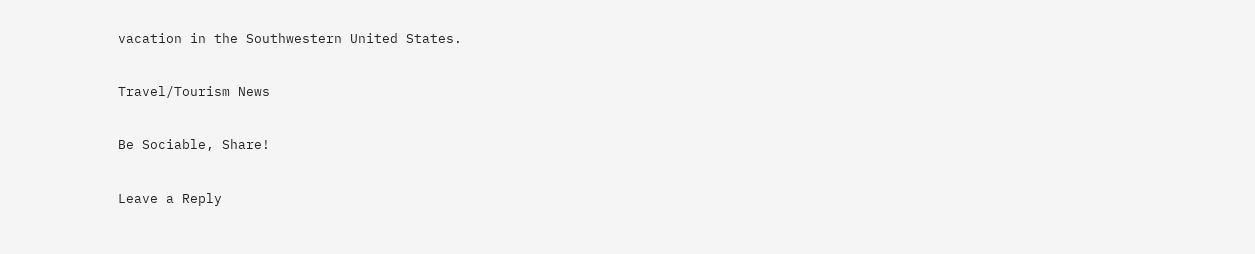vacation in the Southwestern United States.

Travel/Tourism News

Be Sociable, Share!

Leave a Reply